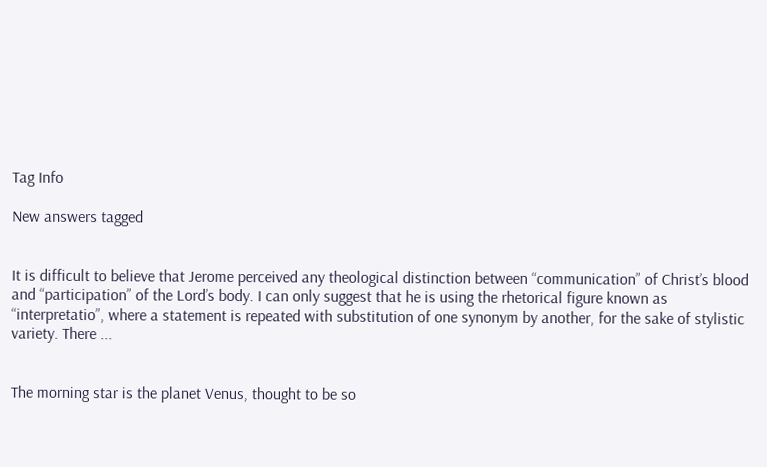Tag Info

New answers tagged


It is difficult to believe that Jerome perceived any theological distinction between “communication” of Christ’s blood and “participation” of the Lord’s body. I can only suggest that he is using the rhetorical figure known as “interpretatio”, where a statement is repeated with substitution of one synonym by another, for the sake of stylistic variety. There ...


The morning star is the planet Venus, thought to be so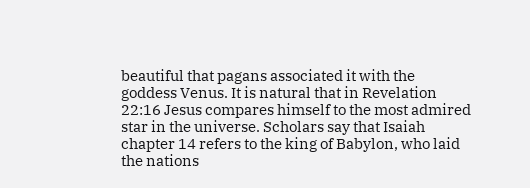beautiful that pagans associated it with the goddess Venus. It is natural that in Revelation 22:16 Jesus compares himself to the most admired star in the universe. Scholars say that Isaiah chapter 14 refers to the king of Babylon, who laid the nations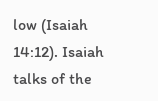low (Isaiah 14:12). Isaiah talks of the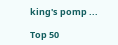king's pomp ...

Top 50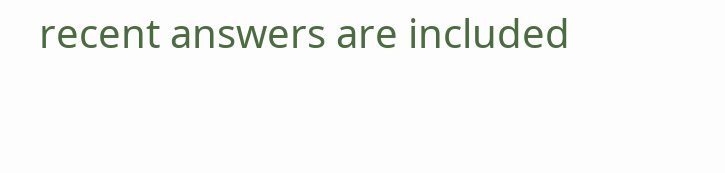recent answers are included